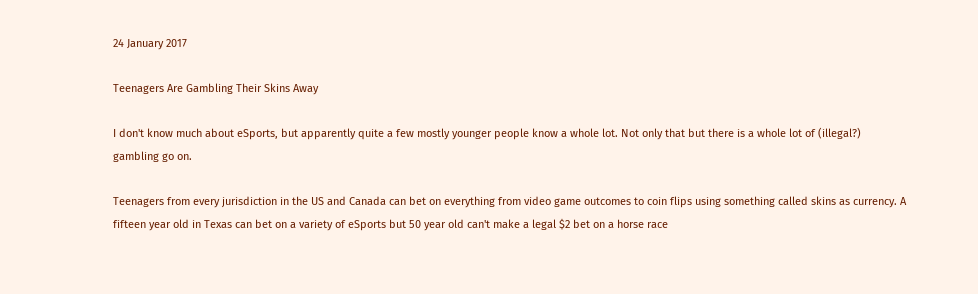24 January 2017

Teenagers Are Gambling Their Skins Away

I don't know much about eSports, but apparently quite a few mostly younger people know a whole lot. Not only that but there is a whole lot of (illegal?) gambling go on.

Teenagers from every jurisdiction in the US and Canada can bet on everything from video game outcomes to coin flips using something called skins as currency. A fifteen year old in Texas can bet on a variety of eSports but 50 year old can't make a legal $2 bet on a horse race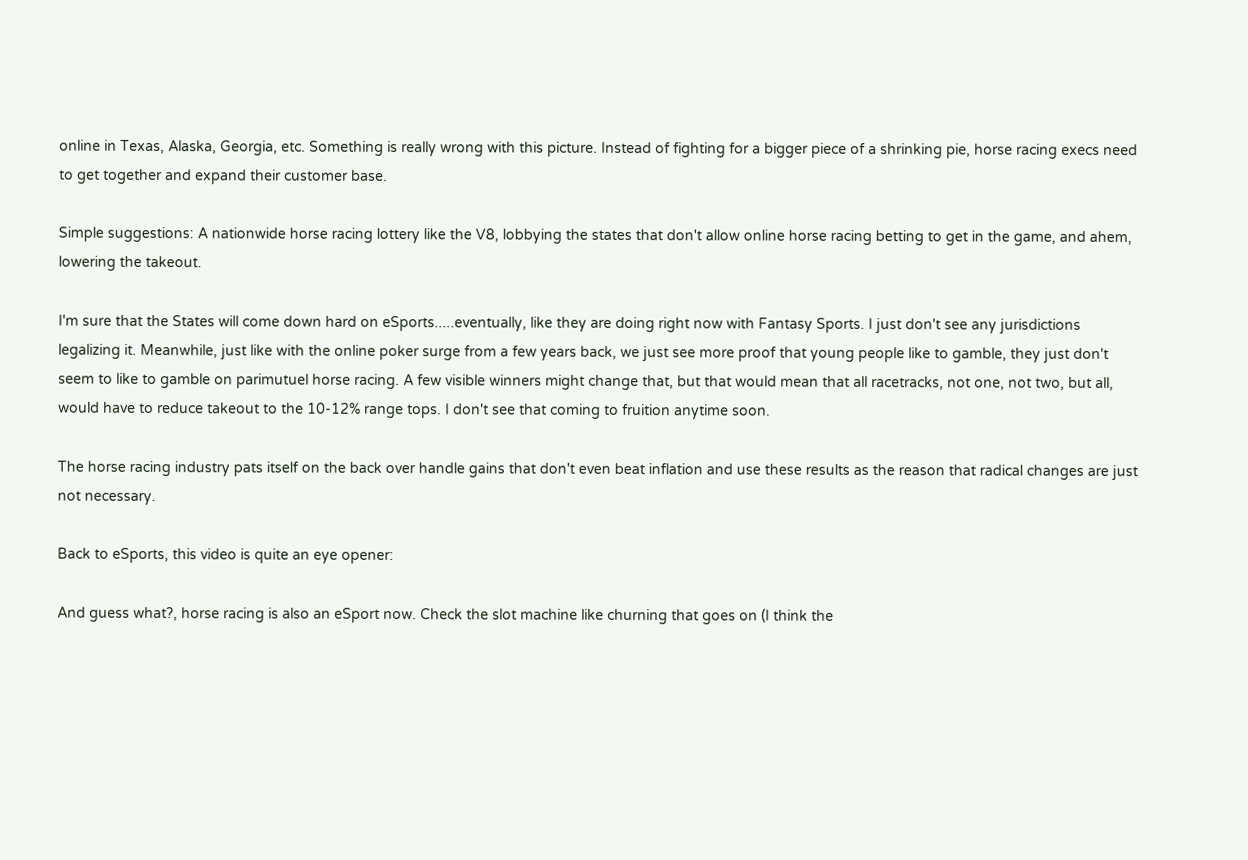online in Texas, Alaska, Georgia, etc. Something is really wrong with this picture. Instead of fighting for a bigger piece of a shrinking pie, horse racing execs need to get together and expand their customer base.

Simple suggestions: A nationwide horse racing lottery like the V8, lobbying the states that don't allow online horse racing betting to get in the game, and ahem, lowering the takeout.

I'm sure that the States will come down hard on eSports.....eventually, like they are doing right now with Fantasy Sports. I just don't see any jurisdictions legalizing it. Meanwhile, just like with the online poker surge from a few years back, we just see more proof that young people like to gamble, they just don't seem to like to gamble on parimutuel horse racing. A few visible winners might change that, but that would mean that all racetracks, not one, not two, but all, would have to reduce takeout to the 10-12% range tops. I don't see that coming to fruition anytime soon.

The horse racing industry pats itself on the back over handle gains that don't even beat inflation and use these results as the reason that radical changes are just not necessary.

Back to eSports, this video is quite an eye opener:

And guess what?, horse racing is also an eSport now. Check the slot machine like churning that goes on (I think the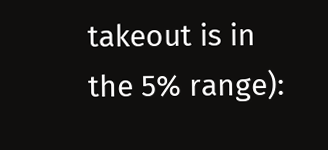takeout is in the 5% range):